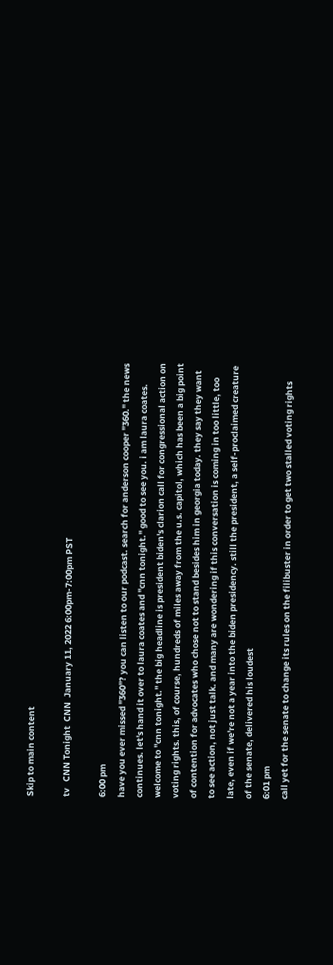Skip to main content

tv   CNN Tonight  CNN  January 11, 2022 6:00pm-7:00pm PST

6:00 pm
have you ever missed "360"? you can listen to our podcast. search for anderson cooper "360." the news continues. let's hand it over to laura coates and "cnn tonight." good to see you. i am laura coates. welcome to "cnn tonight." the big headline is president biden's clarion call for congressional action on voting rights. this, of course, hundreds of miles away from the u.s. capitol, which has been a big point of contention for advocates who chose not to stand besides him in georgia today. they say they want to see action, not just talk. and many are wondering if this conversation is coming in too little, too late, even if we're not a year into the biden presidency. still the president, a self-proclaimed creature of the senate, delivered his loudest
6:01 pm
call yet for the senate to change its rules on the filibuster in order to get two stalled voting rights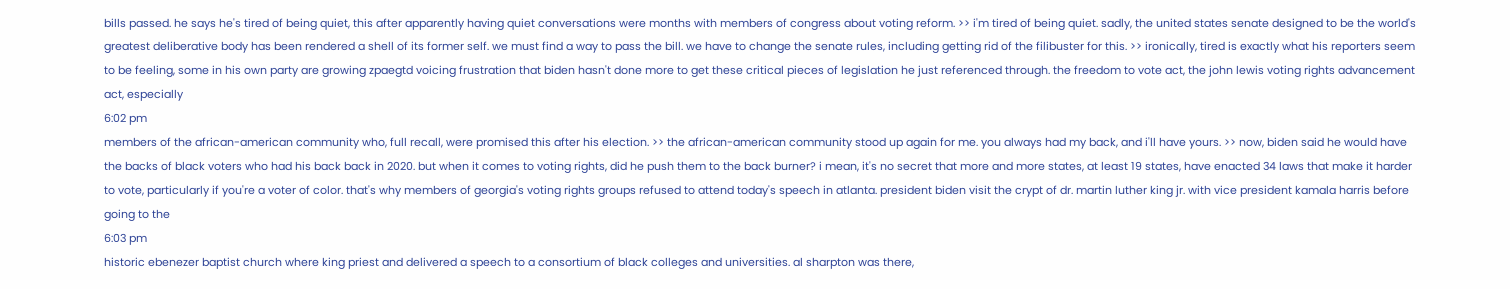bills passed. he says he's tired of being quiet, this after apparently having quiet conversations were months with members of congress about voting reform. >> i'm tired of being quiet. sadly, the united states senate designed to be the world's greatest deliberative body has been rendered a shell of its former self. we must find a way to pass the bill. we have to change the senate rules, including getting rid of the filibuster for this. >> ironically, tired is exactly what his reporters seem to be feeling, some in his own party are growing zpaegtd voicing frustration that biden hasn't done more to get these critical pieces of legislation he just referenced through. the freedom to vote act, the john lewis voting rights advancement act, especially
6:02 pm
members of the african-american community who, full recall, were promised this after his election. >> the african-american community stood up again for me. you always had my back, and i'll have yours. >> now, biden said he would have the backs of black voters who had his back back in 2020. but when it comes to voting rights, did he push them to the back burner? i mean, it's no secret that more and more states, at least 19 states, have enacted 34 laws that make it harder to vote, particularly if you're a voter of color. that's why members of georgia's voting rights groups refused to attend today's speech in atlanta. president biden visit the crypt of dr. martin luther king jr. with vice president kamala harris before going to the
6:03 pm
historic ebenezer baptist church where king priest and delivered a speech to a consortium of black colleges and universities. al sharpton was there,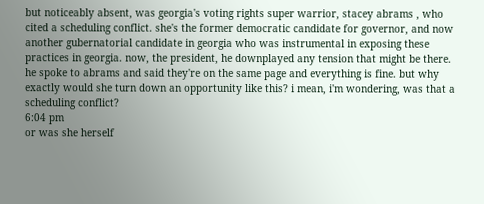but noticeably absent, was georgia's voting rights super warrior, stacey abrams , who cited a scheduling conflict. she's the former democratic candidate for governor, and now another gubernatorial candidate in georgia who was instrumental in exposing these practices in georgia. now, the president, he downplayed any tension that might be there. he spoke to abrams and said they're on the same page and everything is fine. but why exactly would she turn down an opportunity like this? i mean, i'm wondering, was that a scheduling conflict?
6:04 pm
or was she herself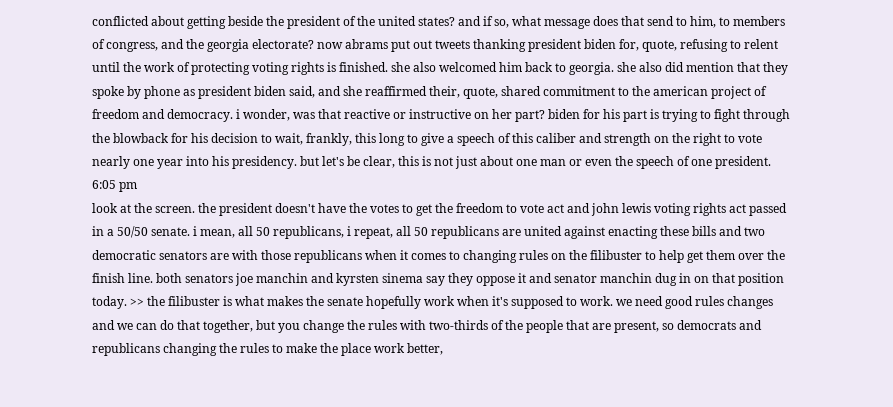conflicted about getting beside the president of the united states? and if so, what message does that send to him, to members of congress, and the georgia electorate? now abrams put out tweets thanking president biden for, quote, refusing to relent until the work of protecting voting rights is finished. she also welcomed him back to georgia. she also did mention that they spoke by phone as president biden said, and she reaffirmed their, quote, shared commitment to the american project of freedom and democracy. i wonder, was that reactive or instructive on her part? biden for his part is trying to fight through the blowback for his decision to wait, frankly, this long to give a speech of this caliber and strength on the right to vote nearly one year into his presidency. but let's be clear, this is not just about one man or even the speech of one president.
6:05 pm
look at the screen. the president doesn't have the votes to get the freedom to vote act and john lewis voting rights act passed in a 50/50 senate. i mean, all 50 republicans, i repeat, all 50 republicans are united against enacting these bills and two democratic senators are with those republicans when it comes to changing rules on the filibuster to help get them over the finish line. both senators joe manchin and kyrsten sinema say they oppose it and senator manchin dug in on that position today. >> the filibuster is what makes the senate hopefully work when it's supposed to work. we need good rules changes and we can do that together, but you change the rules with two-thirds of the people that are present, so democrats and republicans changing the rules to make the place work better,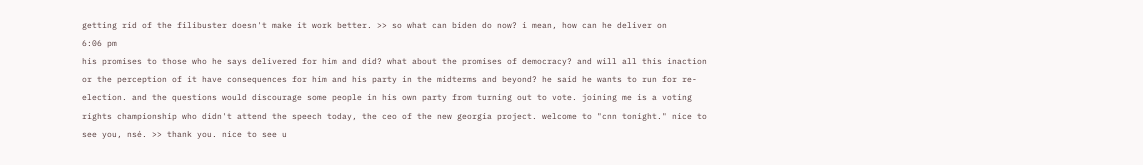getting rid of the filibuster doesn't make it work better. >> so what can biden do now? i mean, how can he deliver on
6:06 pm
his promises to those who he says delivered for him and did? what about the promises of democracy? and will all this inaction or the perception of it have consequences for him and his party in the midterms and beyond? he said he wants to run for re-election. and the questions would discourage some people in his own party from turning out to vote. joining me is a voting rights championship who didn't attend the speech today, the ceo of the new georgia project. welcome to "cnn tonight." nice to see you, nsé. >> thank you. nice to see u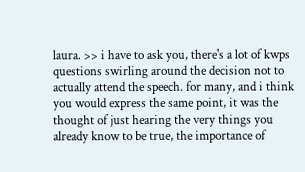laura. >> i have to ask you, there's a lot of kwps questions swirling around the decision not to actually attend the speech. for many, and i think you would express the same point, it was the thought of just hearing the very things you already know to be true, the importance of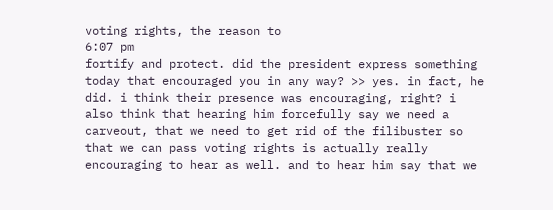voting rights, the reason to
6:07 pm
fortify and protect. did the president express something today that encouraged you in any way? >> yes. in fact, he did. i think their presence was encouraging, right? i also think that hearing him forcefully say we need a carveout, that we need to get rid of the filibuster so that we can pass voting rights is actually really encouraging to hear as well. and to hear him say that we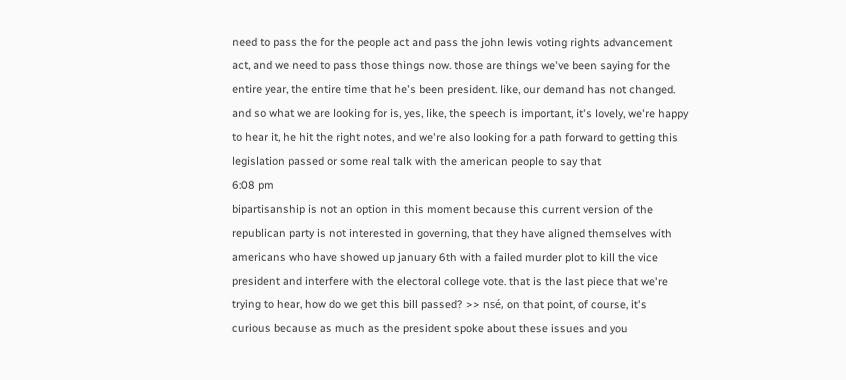need to pass the for the people act and pass the john lewis voting rights advancement act, and we need to pass those things now. those are things we've been saying for the entire year, the entire time that he's been president. like, our demand has not changed. and so what we are looking for is, yes, like, the speech is important, it's lovely, we're happy to hear it, he hit the right notes, and we're also looking for a path forward to getting this legislation passed or some real talk with the american people to say that
6:08 pm
bipartisanship is not an option in this moment because this current version of the republican party is not interested in governing, that they have aligned themselves with americans who have showed up january 6th with a failed murder plot to kill the vice president and interfere with the electoral college vote. that is the last piece that we're trying to hear, how do we get this bill passed? >> nsé, on that point, of course, it's curious because as much as the president spoke about these issues and you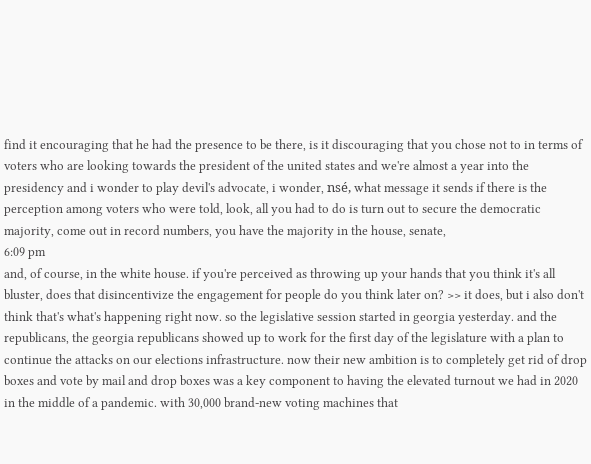find it encouraging that he had the presence to be there, is it discouraging that you chose not to in terms of voters who are looking towards the president of the united states and we're almost a year into the presidency and i wonder to play devil's advocate, i wonder, nsé, what message it sends if there is the perception among voters who were told, look, all you had to do is turn out to secure the democratic majority, come out in record numbers, you have the majority in the house, senate,
6:09 pm
and, of course, in the white house. if you're perceived as throwing up your hands that you think it's all bluster, does that disincentivize the engagement for people do you think later on? >> it does, but i also don't think that's what's happening right now. so the legislative session started in georgia yesterday. and the republicans, the georgia republicans showed up to work for the first day of the legislature with a plan to continue the attacks on our elections infrastructure. now their new ambition is to completely get rid of drop boxes and vote by mail and drop boxes was a key component to having the elevated turnout we had in 2020 in the middle of a pandemic. with 30,000 brand-new voting machines that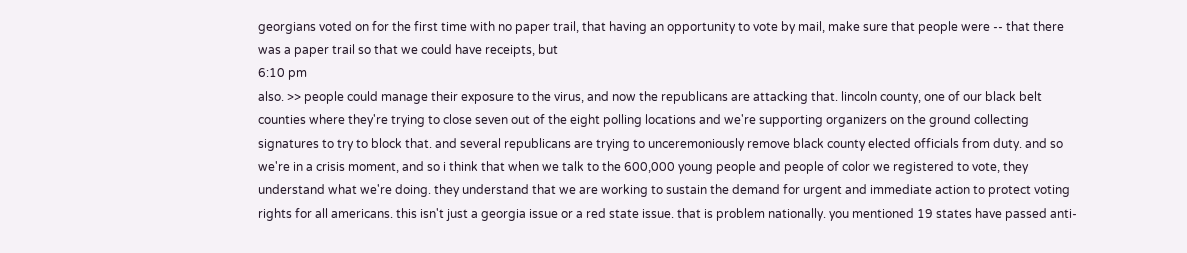georgians voted on for the first time with no paper trail, that having an opportunity to vote by mail, make sure that people were -- that there was a paper trail so that we could have receipts, but
6:10 pm
also. >> people could manage their exposure to the virus, and now the republicans are attacking that. lincoln county, one of our black belt counties where they're trying to close seven out of the eight polling locations and we're supporting organizers on the ground collecting signatures to try to block that. and several republicans are trying to unceremoniously remove black county elected officials from duty. and so we're in a crisis moment, and so i think that when we talk to the 600,000 young people and people of color we registered to vote, they understand what we're doing. they understand that we are working to sustain the demand for urgent and immediate action to protect voting rights for all americans. this isn't just a georgia issue or a red state issue. that is problem nationally. you mentioned 19 states have passed anti-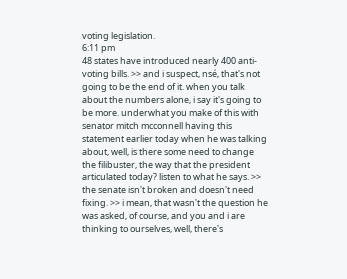voting legislation.
6:11 pm
48 states have introduced nearly 400 anti-voting bills. >> and i suspect, nsé, that's not going to be the end of it. when you talk about the numbers alone, i say it's going to be more. underwhat you make of this with senator mitch mcconnell having this statement earlier today when he was talking about, well, is there some need to change the filibuster, the way that the president articulated today? listen to what he says. >> the senate isn't broken and doesn't need fixing. >> i mean, that wasn't the question he was asked, of course, and you and i are thinking to ourselves, well, there's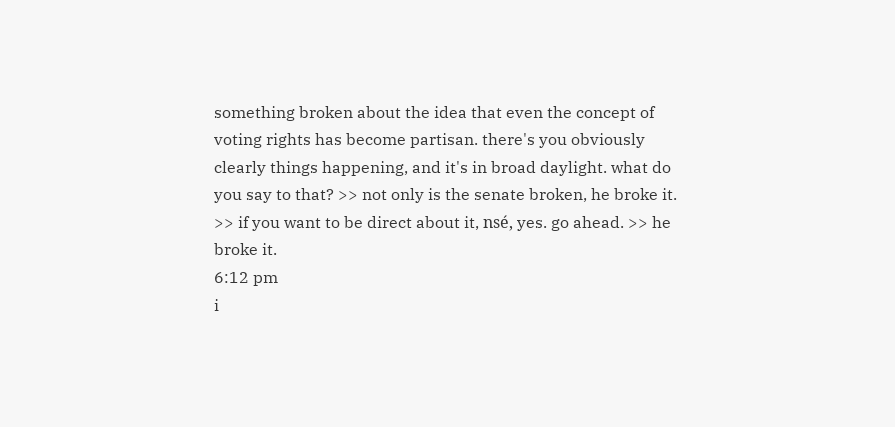something broken about the idea that even the concept of voting rights has become partisan. there's you obviously clearly things happening, and it's in broad daylight. what do you say to that? >> not only is the senate broken, he broke it. >> if you want to be direct about it, nsé, yes. go ahead. >> he broke it.
6:12 pm
i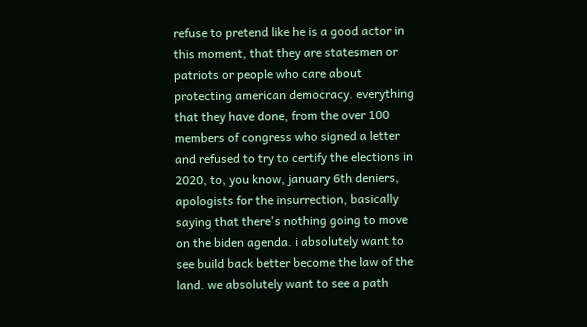refuse to pretend like he is a good actor in this moment, that they are statesmen or patriots or people who care about protecting american democracy. everything that they have done, from the over 100 members of congress who signed a letter and refused to try to certify the elections in 2020, to, you know, january 6th deniers, apologists for the insurrection, basically saying that there's nothing going to move on the biden agenda. i absolutely want to see build back better become the law of the land. we absolutely want to see a path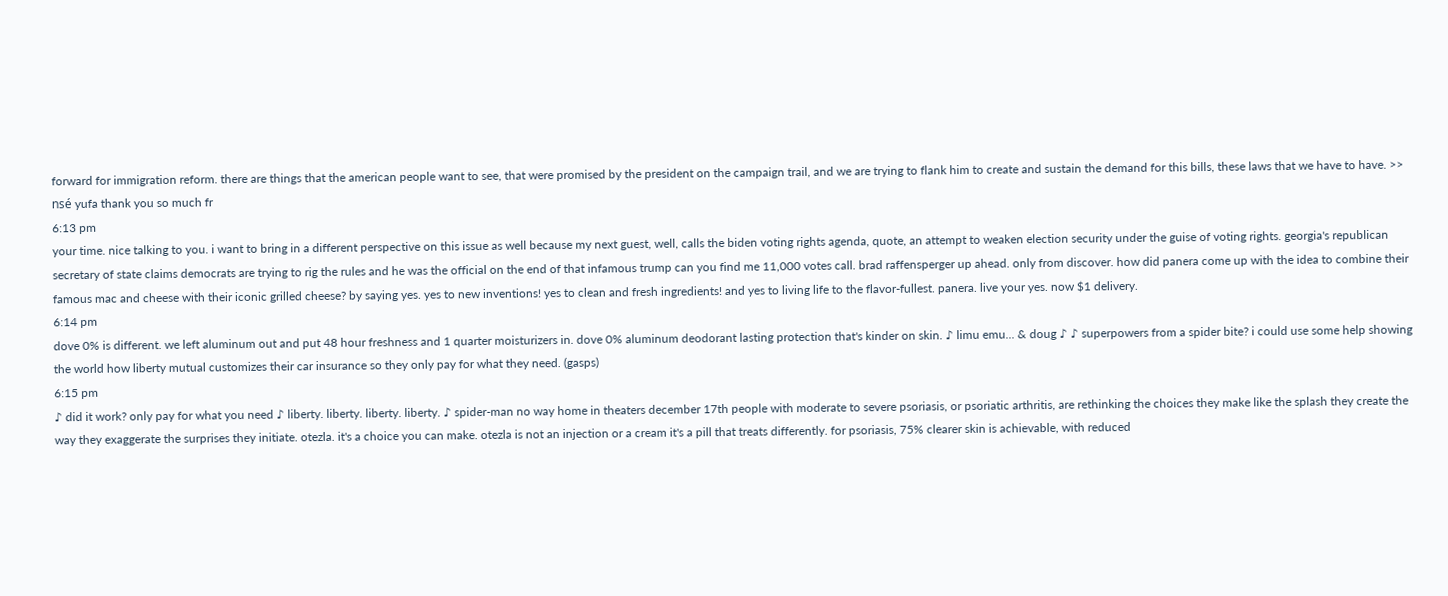forward for immigration reform. there are things that the american people want to see, that were promised by the president on the campaign trail, and we are trying to flank him to create and sustain the demand for this bills, these laws that we have to have. >> nsé yufa thank you so much fr
6:13 pm
your time. nice talking to you. i want to bring in a different perspective on this issue as well because my next guest, well, calls the biden voting rights agenda, quote, an attempt to weaken election security under the guise of voting rights. georgia's republican secretary of state claims democrats are trying to rig the rules and he was the official on the end of that infamous trump can you find me 11,000 votes call. brad raffensperger up ahead. only from discover. how did panera come up with the idea to combine their famous mac and cheese with their iconic grilled cheese? by saying yes. yes to new inventions! yes to clean and fresh ingredients! and yes to living life to the flavor-fullest. panera. live your yes. now $1 delivery.
6:14 pm
dove 0% is different. we left aluminum out and put 48 hour freshness and 1 quarter moisturizers in. dove 0% aluminum deodorant lasting protection that's kinder on skin. ♪ limu emu... & doug ♪ ♪ superpowers from a spider bite? i could use some help showing the world how liberty mutual customizes their car insurance so they only pay for what they need. (gasps)
6:15 pm
♪ did it work? only pay for what you need ♪ liberty. liberty. liberty. liberty. ♪ spider-man no way home in theaters december 17th people with moderate to severe psoriasis, or psoriatic arthritis, are rethinking the choices they make like the splash they create the way they exaggerate the surprises they initiate. otezla. it's a choice you can make. otezla is not an injection or a cream it's a pill that treats differently. for psoriasis, 75% clearer skin is achievable, with reduced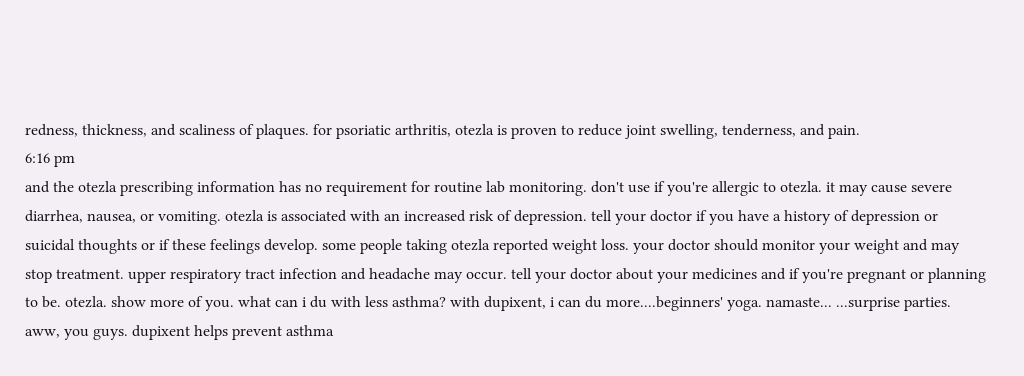redness, thickness, and scaliness of plaques. for psoriatic arthritis, otezla is proven to reduce joint swelling, tenderness, and pain.
6:16 pm
and the otezla prescribing information has no requirement for routine lab monitoring. don't use if you're allergic to otezla. it may cause severe diarrhea, nausea, or vomiting. otezla is associated with an increased risk of depression. tell your doctor if you have a history of depression or suicidal thoughts or if these feelings develop. some people taking otezla reported weight loss. your doctor should monitor your weight and may stop treatment. upper respiratory tract infection and headache may occur. tell your doctor about your medicines and if you're pregnant or planning to be. otezla. show more of you. what can i du with less asthma? with dupixent, i can du more....beginners' yoga. namaste... ...surprise parties. aww, you guys. dupixent helps prevent asthma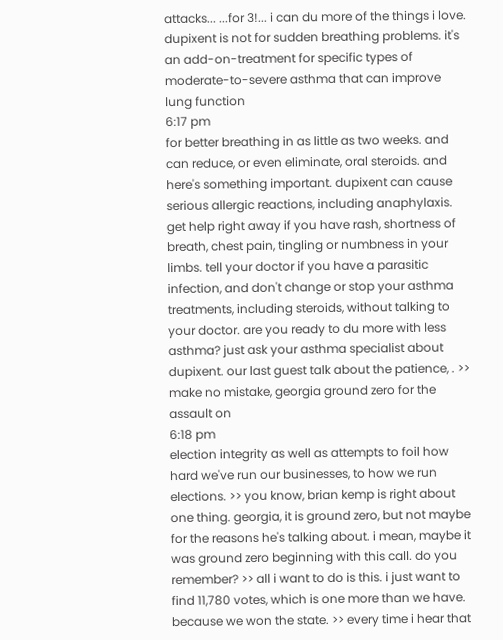attacks... ...for 3!... i can du more of the things i love. dupixent is not for sudden breathing problems. it's an add-on-treatment for specific types of moderate-to-severe asthma that can improve lung function
6:17 pm
for better breathing in as little as two weeks. and can reduce, or even eliminate, oral steroids. and here's something important. dupixent can cause serious allergic reactions, including anaphylaxis. get help right away if you have rash, shortness of breath, chest pain, tingling or numbness in your limbs. tell your doctor if you have a parasitic infection, and don't change or stop your asthma treatments, including steroids, without talking to your doctor. are you ready to du more with less asthma? just ask your asthma specialist about dupixent. our last guest talk about the patience, . >> make no mistake, georgia ground zero for the assault on
6:18 pm
election integrity as well as attempts to foil how hard we've run our businesses, to how we run elections. >> you know, brian kemp is right about one thing. georgia, it is ground zero, but not maybe for the reasons he's talking about. i mean, maybe it was ground zero beginning with this call. do you remember? >> all i want to do is this. i just want to find 11,780 votes, which is one more than we have. because we won the state. >> every time i hear that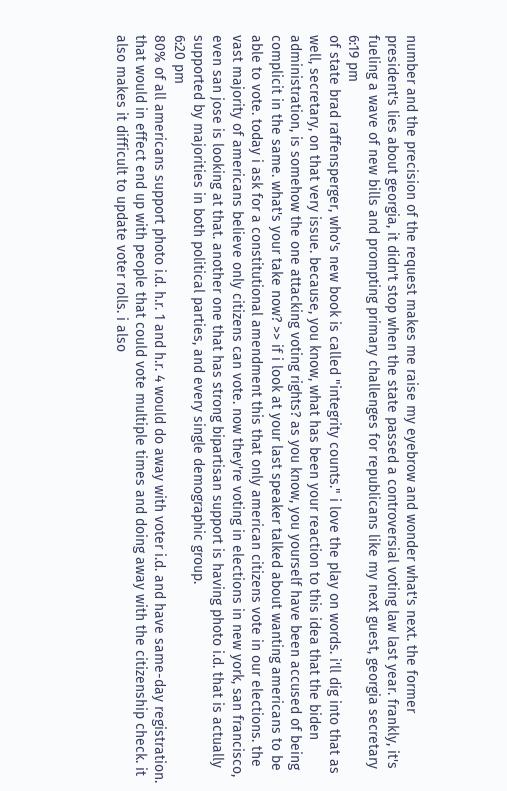number and the precision of the request makes me raise my eyebrow and wonder what's next. the former president's lies about georgia, it didn't stop when the state passed a controversial voting law last year. frankly, it's fueling a wave of new bills and prompting primary challenges for republicans like my next guest, georgia secretary
6:19 pm
of state brad raffensperger, who's new book is called "integrity counts." i love the play on words. i'll dig into that as well, secretary, on that very issue. because, you know, what has been your reaction to this idea that the biden administration, is somehow the one attacking voting rights? as you know, you yourself have been accused of being complicit in the same. what's your take now? >> if i look at your last speaker talked about wanting americans to be able to vote. today i ask for a constitutional amendment this that only american citizens vote in our elections. the vast majority of americans believe only citizens can vote. now they're voting in elections in new york, san francisco, even san jose is looking at that. another one that has strong bipartisan support is having photo i.d. that is actually supported by majorities in both political parties, and every single demographic group.
6:20 pm
80% of all americans support photo i.d. h.r. 1 and h.r. 4 would do away with voter i.d. and have same-day registration. that would in effect end up with people that could vote multiple times and doing away with the citizenship check. it also makes it difficult to update voter rolls. i also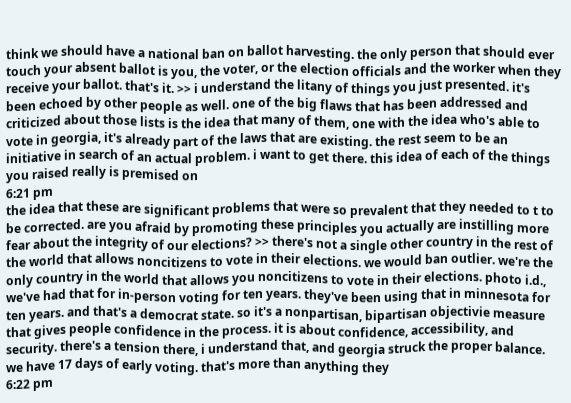think we should have a national ban on ballot harvesting. the only person that should ever touch your absent ballot is you, the voter, or the election officials and the worker when they receive your ballot. that's it. >> i understand the litany of things you just presented. it's been echoed by other people as well. one of the big flaws that has been addressed and criticized about those lists is the idea that many of them, one with the idea who's able to vote in georgia, it's already part of the laws that are existing. the rest seem to be an initiative in search of an actual problem. i want to get there. this idea of each of the things you raised really is premised on
6:21 pm
the idea that these are significant problems that were so prevalent that they needed to t to be corrected. are you afraid by promoting these principles you actually are instilling more fear about the integrity of our elections? >> there's not a single other country in the rest of the world that allows noncitizens to vote in their elections. we would ban outlier. we're the only country in the world that allows you noncitizens to vote in their elections. photo i.d., we've had that for in-person voting for ten years. they've been using that in minnesota for ten years. and that's a democrat state. so it's a nonpartisan, bipartisan objectivie measure that gives people confidence in the process. it is about confidence, accessibility, and security. there's a tension there, i understand that, and georgia struck the proper balance. we have 17 days of early voting. that's more than anything they
6:22 pm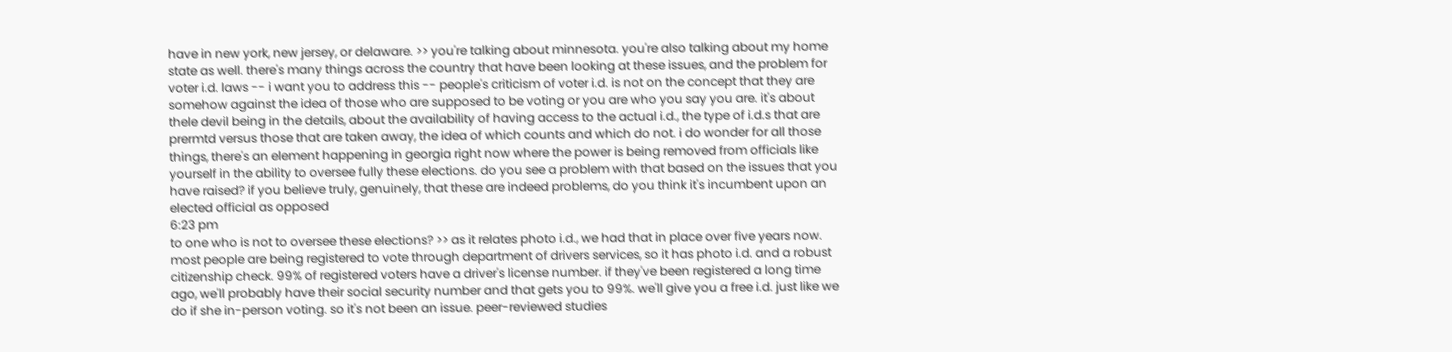have in new york, new jersey, or delaware. >> you're talking about minnesota. you're also talking about my home state as well. there's many things across the country that have been looking at these issues, and the problem for voter i.d. laws -- i want you to address this -- people's criticism of voter i.d. is not on the concept that they are somehow against the idea of those who are supposed to be voting or you are who you say you are. it's about thele devil being in the details, about the availability of having access to the actual i.d., the type of i.d.s that are prermtd versus those that are taken away, the idea of which counts and which do not. i do wonder for all those things, there's an element happening in georgia right now where the power is being removed from officials like yourself in the ability to oversee fully these elections. do you see a problem with that based on the issues that you have raised? if you believe truly, genuinely, that these are indeed problems, do you think it's incumbent upon an elected official as opposed
6:23 pm
to one who is not to oversee these elections? >> as it relates photo i.d., we had that in place over five years now. most people are being registered to vote through department of drivers services, so it has photo i.d. and a robust citizenship check. 99% of registered voters have a driver's license number. if they've been registered a long time ago, we'll probably have their social security number and that gets you to 99%. we'll give you a free i.d. just like we do if she in-person voting. so it's not been an issue. peer-reviewed studies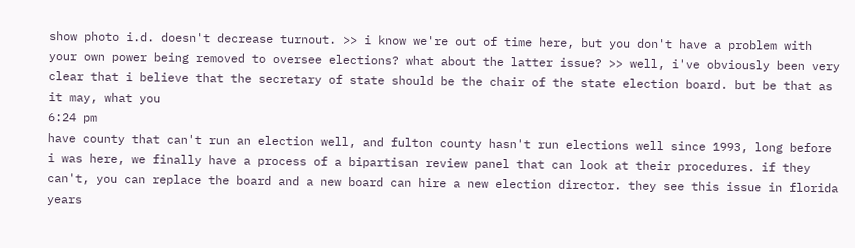show photo i.d. doesn't decrease turnout. >> i know we're out of time here, but you don't have a problem with your own power being removed to oversee elections? what about the latter issue? >> well, i've obviously been very clear that i believe that the secretary of state should be the chair of the state election board. but be that as it may, what you
6:24 pm
have county that can't run an election well, and fulton county hasn't run elections well since 1993, long before i was here, we finally have a process of a bipartisan review panel that can look at their procedures. if they can't, you can replace the board and a new board can hire a new election director. they see this issue in florida years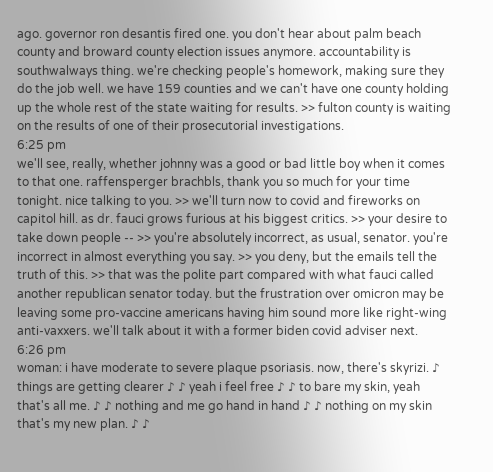ago. governor ron desantis fired one. you don't hear about palm beach county and broward county election issues anymore. accountability is southwalways thing. we're checking people's homework, making sure they do the job well. we have 159 counties and we can't have one county holding up the whole rest of the state waiting for results. >> fulton county is waiting on the results of one of their prosecutorial investigations.
6:25 pm
we'll see, really, whether johnny was a good or bad little boy when it comes to that one. raffensperger brachbls, thank you so much for your time tonight. nice talking to you. >> we'll turn now to covid and fireworks on capitol hill. as dr. fauci grows furious at his biggest critics. >> your desire to take down people -- >> you're absolutely incorrect, as usual, senator. you're incorrect in almost everything you say. >> you deny, but the emails tell the truth of this. >> that was the polite part compared with what fauci called another republican senator today. but the frustration over omicron may be leaving some pro-vaccine americans having him sound more like right-wing anti-vaxxers. we'll talk about it with a former biden covid adviser next.
6:26 pm
woman: i have moderate to severe plaque psoriasis. now, there's skyrizi. ♪ things are getting clearer ♪ ♪ yeah i feel free ♪ ♪ to bare my skin, yeah that's all me. ♪ ♪ nothing and me go hand in hand ♪ ♪ nothing on my skin that's my new plan. ♪ ♪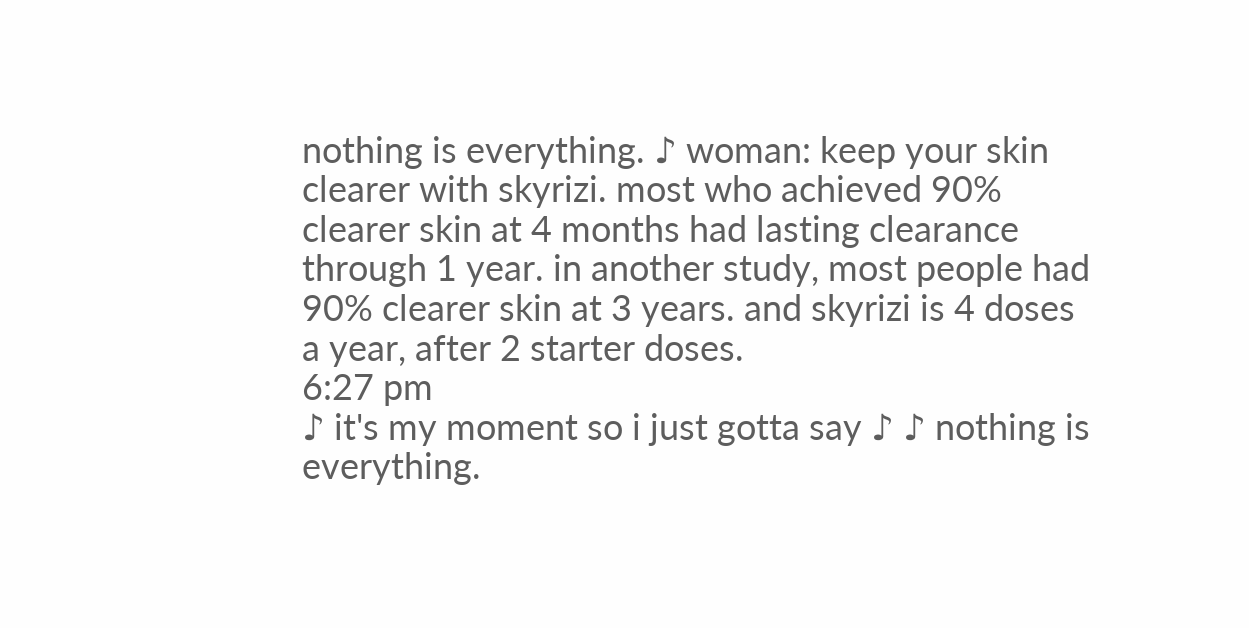nothing is everything. ♪ woman: keep your skin clearer with skyrizi. most who achieved 90% clearer skin at 4 months had lasting clearance through 1 year. in another study, most people had 90% clearer skin at 3 years. and skyrizi is 4 doses a year, after 2 starter doses.
6:27 pm
♪ it's my moment so i just gotta say ♪ ♪ nothing is everything.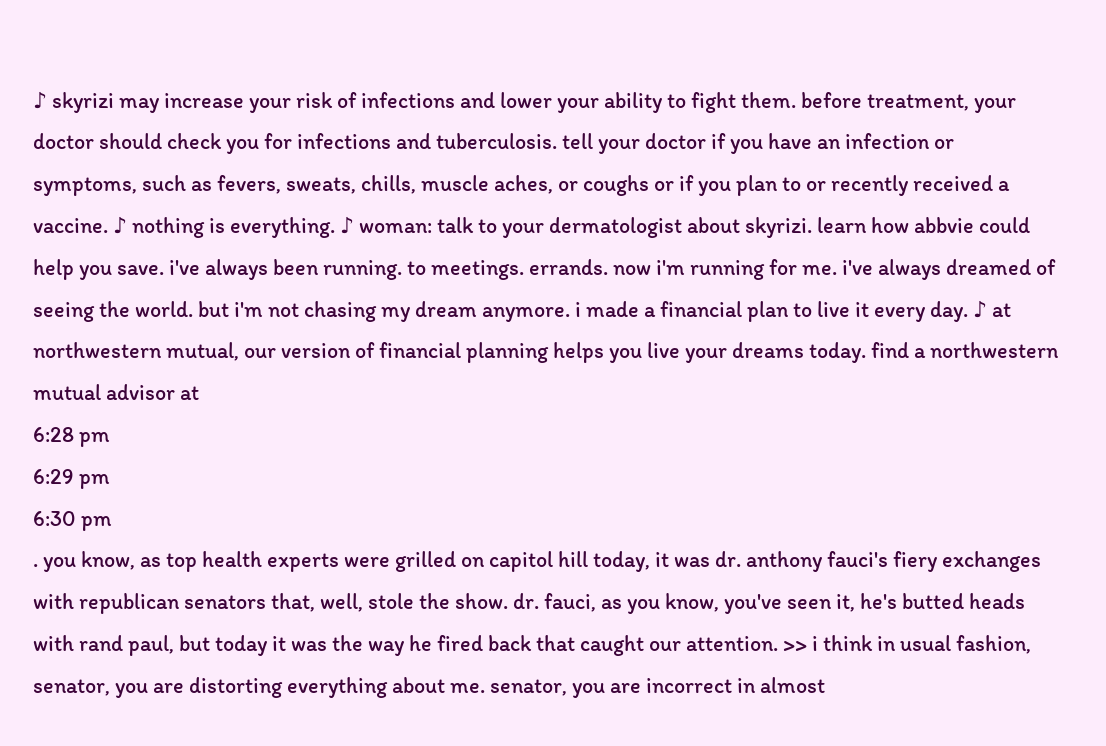♪ skyrizi may increase your risk of infections and lower your ability to fight them. before treatment, your doctor should check you for infections and tuberculosis. tell your doctor if you have an infection or symptoms, such as fevers, sweats, chills, muscle aches, or coughs or if you plan to or recently received a vaccine. ♪ nothing is everything. ♪ woman: talk to your dermatologist about skyrizi. learn how abbvie could help you save. i've always been running. to meetings. errands. now i'm running for me. i've always dreamed of seeing the world. but i'm not chasing my dream anymore. i made a financial plan to live it every day. ♪ at northwestern mutual, our version of financial planning helps you live your dreams today. find a northwestern mutual advisor at
6:28 pm
6:29 pm
6:30 pm
. you know, as top health experts were grilled on capitol hill today, it was dr. anthony fauci's fiery exchanges with republican senators that, well, stole the show. dr. fauci, as you know, you've seen it, he's butted heads with rand paul, but today it was the way he fired back that caught our attention. >> i think in usual fashion, senator, you are distorting everything about me. senator, you are incorrect in almost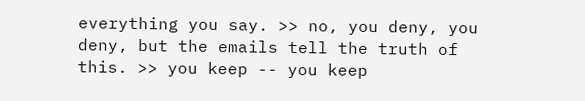everything you say. >> no, you deny, you deny, but the emails tell the truth of this. >> you keep -- you keep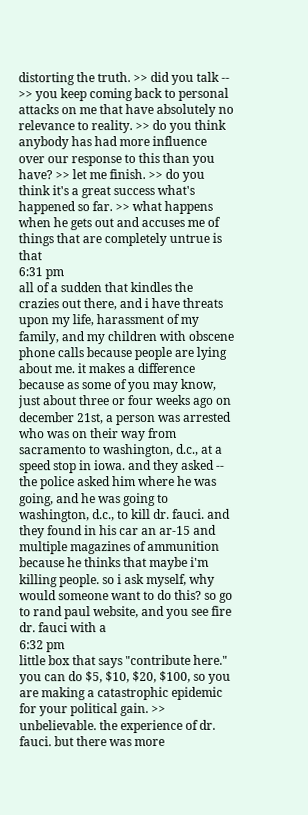distorting the truth. >> did you talk -- >> you keep coming back to personal attacks on me that have absolutely no relevance to reality. >> do you think anybody has had more influence over our response to this than you have? >> let me finish. >> do you think it's a great success what's happened so far. >> what happens when he gets out and accuses me of things that are completely untrue is that
6:31 pm
all of a sudden that kindles the crazies out there, and i have threats upon my life, harassment of my family, and my children with obscene phone calls because people are lying about me. it makes a difference because as some of you may know, just about three or four weeks ago on december 21st, a person was arrested who was on their way from sacramento to washington, d.c., at a speed stop in iowa. and they asked -- the police asked him where he was going, and he was going to washington, d.c., to kill dr. fauci. and they found in his car an ar-15 and multiple magazines of ammunition because he thinks that maybe i'm killing people. so i ask myself, why would someone want to do this? so go to rand paul website, and you see fire dr. fauci with a
6:32 pm
little box that says "contribute here." you can do $5, $10, $20, $100, so you are making a catastrophic epidemic for your political gain. >> unbelievable. the experience of dr. fauci. but there was more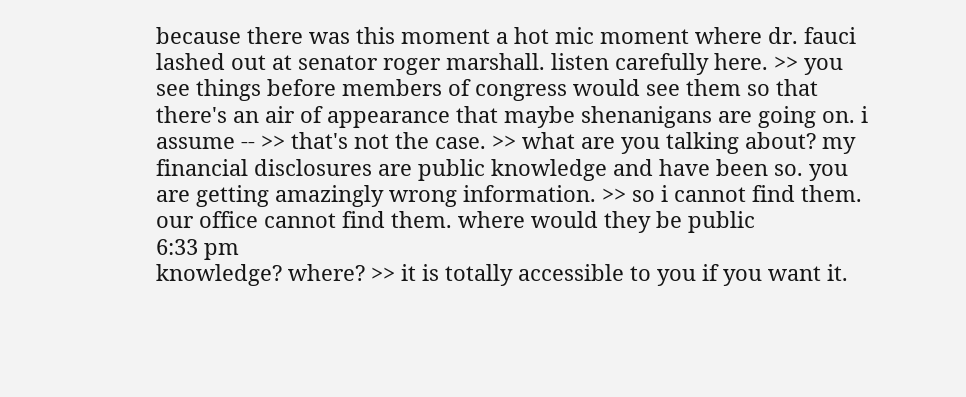because there was this moment a hot mic moment where dr. fauci lashed out at senator roger marshall. listen carefully here. >> you see things before members of congress would see them so that there's an air of appearance that maybe shenanigans are going on. i assume -- >> that's not the case. >> what are you talking about? my financial disclosures are public knowledge and have been so. you are getting amazingly wrong information. >> so i cannot find them. our office cannot find them. where would they be public
6:33 pm
knowledge? where? >> it is totally accessible to you if you want it.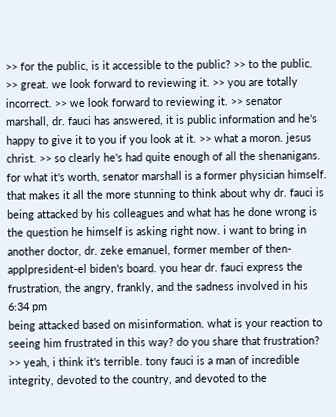>> for the public, is it accessible to the public? >> to the public. >> great. we look forward to reviewing it. >> you are totally incorrect. >> we look forward to reviewing it. >> senator marshall, dr. fauci has answered, it is public information and he's happy to give it to you if you look at it. >> what a moron. jesus christ. >> so clearly he's had quite enough of all the shenanigans. for what it's worth, senator marshall is a former physician himself. that makes it all the more stunning to think about why dr. fauci is being attacked by his colleagues and what has he done wrong is the question he himself is asking right now. i want to bring in another doctor, dr. zeke emanuel, former member of then-applpresident-el biden's board. you hear dr. fauci express the frustration, the angry, frankly, and the sadness involved in his
6:34 pm
being attacked based on misinformation. what is your reaction to seeing him frustrated in this way? do you share that frustration? >> yeah, i think it's terrible. tony fauci is a man of incredible integrity, devoted to the country, and devoted to the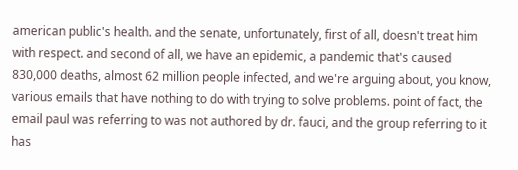american public's health. and the senate, unfortunately, first of all, doesn't treat him with respect. and second of all, we have an epidemic, a pandemic that's caused 830,000 deaths, almost 62 million people infected, and we're arguing about, you know, various emails that have nothing to do with trying to solve problems. point of fact, the email paul was referring to was not authored by dr. fauci, and the group referring to it has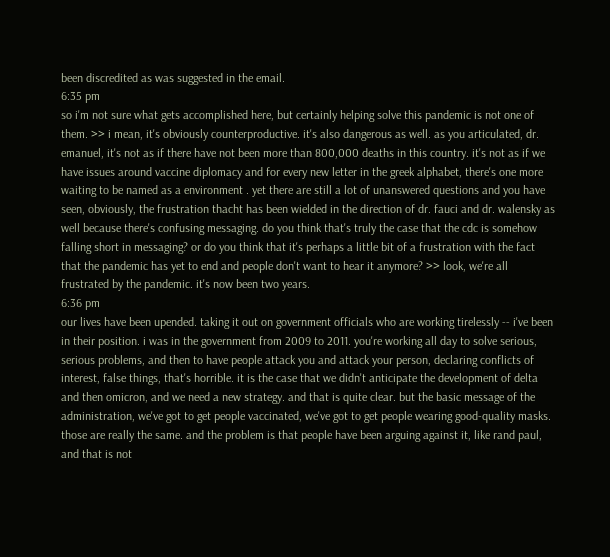been discredited as was suggested in the email.
6:35 pm
so i'm not sure what gets accomplished here, but certainly helping solve this pandemic is not one of them. >> i mean, it's obviously counterproductive. it's also dangerous as well. as you articulated, dr. emanuel, it's not as if there have not been more than 800,000 deaths in this country. it's not as if we have issues around vaccine diplomacy and for every new letter in the greek alphabet, there's one more waiting to be named as a environment . yet there are still a lot of unanswered questions and you have seen, obviously, the frustration thacht has been wielded in the direction of dr. fauci and dr. walensky as well because there's confusing messaging. do you think that's truly the case that the cdc is somehow falling short in messaging? or do you think that it's perhaps a little bit of a frustration with the fact that the pandemic has yet to end and people don't want to hear it anymore? >> look, we're all frustrated by the pandemic. it's now been two years.
6:36 pm
our lives have been upended. taking it out on government officials who are working tirelessly -- i've been in their position. i was in the government from 2009 to 2011. you're working all day to solve serious, serious problems, and then to have people attack you and attack your person, declaring conflicts of interest, false things, that's horrible. it is the case that we didn't anticipate the development of delta and then omicron, and we need a new strategy. and that is quite clear. but the basic message of the administration, we've got to get people vaccinated, we've got to get people wearing good-quality masks. those are really the same. and the problem is that people have been arguing against it, like rand paul, and that is not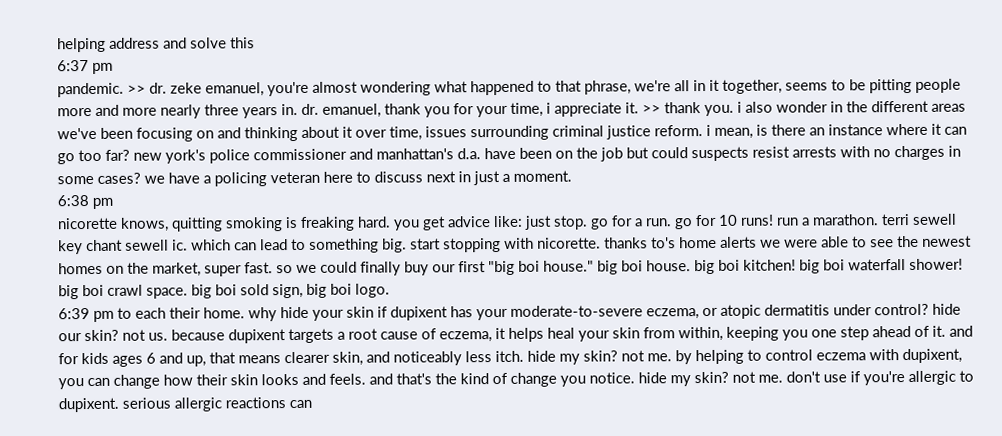helping address and solve this
6:37 pm
pandemic. >> dr. zeke emanuel, you're almost wondering what happened to that phrase, we're all in it together, seems to be pitting people more and more nearly three years in. dr. emanuel, thank you for your time, i appreciate it. >> thank you. i also wonder in the different areas we've been focusing on and thinking about it over time, issues surrounding criminal justice reform. i mean, is there an instance where it can go too far? new york's police commissioner and manhattan's d.a. have been on the job but could suspects resist arrests with no charges in some cases? we have a policing veteran here to discuss next in just a moment.
6:38 pm
nicorette knows, quitting smoking is freaking hard. you get advice like: just stop. go for a run. go for 10 runs! run a marathon. terri sewell key chant sewell ic. which can lead to something big. start stopping with nicorette. thanks to's home alerts we were able to see the newest homes on the market, super fast. so we could finally buy our first "big boi house." big boi house. big boi kitchen! big boi waterfall shower! big boi crawl space. big boi sold sign, big boi logo.
6:39 pm to each their home. why hide your skin if dupixent has your moderate-to-severe eczema, or atopic dermatitis under control? hide our skin? not us. because dupixent targets a root cause of eczema, it helps heal your skin from within, keeping you one step ahead of it. and for kids ages 6 and up, that means clearer skin, and noticeably less itch. hide my skin? not me. by helping to control eczema with dupixent, you can change how their skin looks and feels. and that's the kind of change you notice. hide my skin? not me. don't use if you're allergic to dupixent. serious allergic reactions can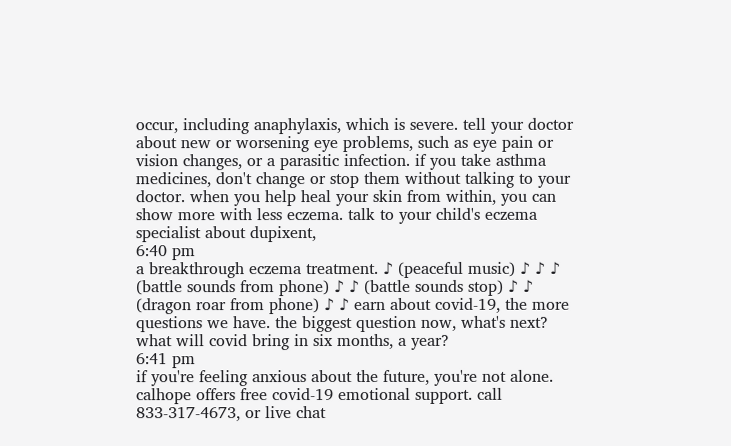occur, including anaphylaxis, which is severe. tell your doctor about new or worsening eye problems, such as eye pain or vision changes, or a parasitic infection. if you take asthma medicines, don't change or stop them without talking to your doctor. when you help heal your skin from within, you can show more with less eczema. talk to your child's eczema specialist about dupixent,
6:40 pm
a breakthrough eczema treatment. ♪ (peaceful music) ♪ ♪ ♪ (battle sounds from phone) ♪ ♪ (battle sounds stop) ♪ ♪ (dragon roar from phone) ♪ ♪ earn about covid-19, the more questions we have. the biggest question now, what's next? what will covid bring in six months, a year?
6:41 pm
if you're feeling anxious about the future, you're not alone. calhope offers free covid-19 emotional support. call 833-317-4673, or live chat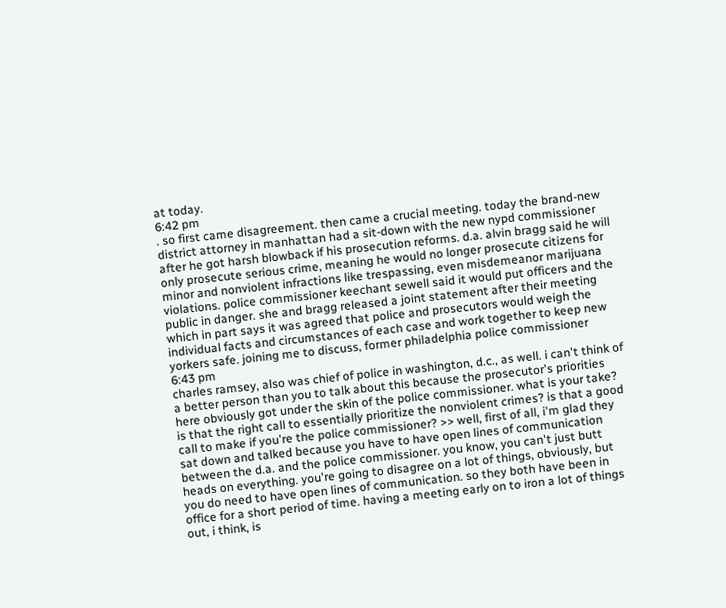at today.
6:42 pm
. so first came disagreement. then came a crucial meeting. today the brand-new district attorney in manhattan had a sit-down with the new nypd commissioner after he got harsh blowback if his prosecution reforms. d.a. alvin bragg said he will only prosecute serious crime, meaning he would no longer prosecute citizens for minor and nonviolent infractions like trespassing, even misdemeanor marijuana violations. police commissioner keechant sewell said it would put officers and the public in danger. she and bragg released a joint statement after their meeting which in part says it was agreed that police and prosecutors would weigh the individual facts and circumstances of each case and work together to keep new yorkers safe. joining me to discuss, former philadelphia police commissioner
6:43 pm
charles ramsey, also was chief of police in washington, d.c., as well. i can't think of a better person than you to talk about this because the prosecutor's priorities here obviously got under the skin of the police commissioner. what is your take? is that the right call to essentially prioritize the nonviolent crimes? is that a good call to make if you're the police commissioner? >> well, first of all, i'm glad they sat down and talked because you have to have open lines of communication between the d.a. and the police commissioner. you know, you can't just butt heads on everything. you're going to disagree on a lot of things, obviously, but you do need to have open lines of communication. so they both have been in office for a short period of time. having a meeting early on to iron a lot of things out, i think, is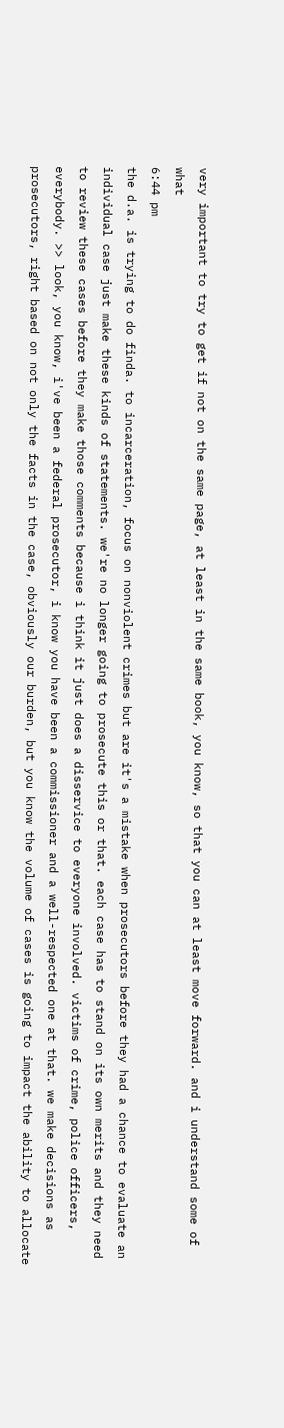very important to try to get if not on the same page, at least in the same book, you know, so that you can at least move forward. and i understand some of what
6:44 pm
the d.a. is trying to do finda. to incarceration, focus on nonviolent crimes but are it's a mistake when prosecutors before they had a chance to evaluate an individual case just make these kinds of statements. we're no longer going to prosecute this or that. each case has to stand on its own merits and they need to review these cases before they make those comments because i think it just does a disservice to everyone involved. victims of crime, police officers, everybody. >> look, you know, i've been a federal prosecutor, i know you have been a commissioner and a well-respected one at that. we make decisions as prosecutors, right based on not only the facts in the case, obviously our burden, but you know the volume of cases is going to impact the ability to allocate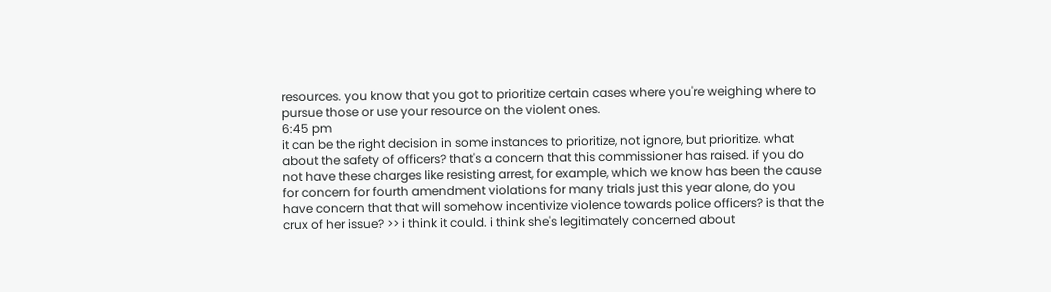resources. you know that you got to prioritize certain cases where you're weighing where to pursue those or use your resource on the violent ones.
6:45 pm
it can be the right decision in some instances to prioritize, not ignore, but prioritize. what about the safety of officers? that's a concern that this commissioner has raised. if you do not have these charges like resisting arrest, for example, which we know has been the cause for concern for fourth amendment violations for many trials just this year alone, do you have concern that that will somehow incentivize violence towards police officers? is that the crux of her issue? >> i think it could. i think she's legitimately concerned about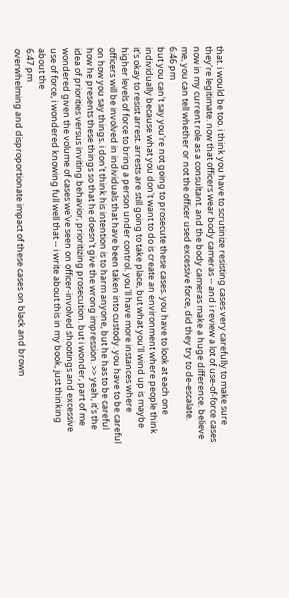that. i would be too. i think you have to scrutinize resisting cases very carefully to make sure they're legitimate. now that officers wear body cameras -- and i review a lot of use-of-force cases now in my current role as a consultant. and the body cameras make a huge difference. believe me, you can tell whether or not the officer used excessive force, did they try to de-escalate.
6:46 pm
but you can't say you're not going to prosecute these cases. you have to look at each one individually because what you don't want to do is create an environment where people think it's okay to resist arrest. arrests are still going to take place, but what you'll wind up is maybe higher levels of force to bring a person under control. you'll have more instances where officers will be involved in individuals that have been taken into custody. you have to be careful on how you say things. i don't think his intention is to harm anyone, but he has to be careful how he presents these things so that he doesn't give the wrong impression. >> yeah, it's the idea of priorities versus inviting behavior, prioritizing prosecution. but i wonder, part of me wondered given the volume of cases we've seen on officer-involved shootings and excessive use of force, i wondered knowing full well that -- i write about this in my book, just thinking about the
6:47 pm
overwhelming and disproportionate impact of these cases on black and brown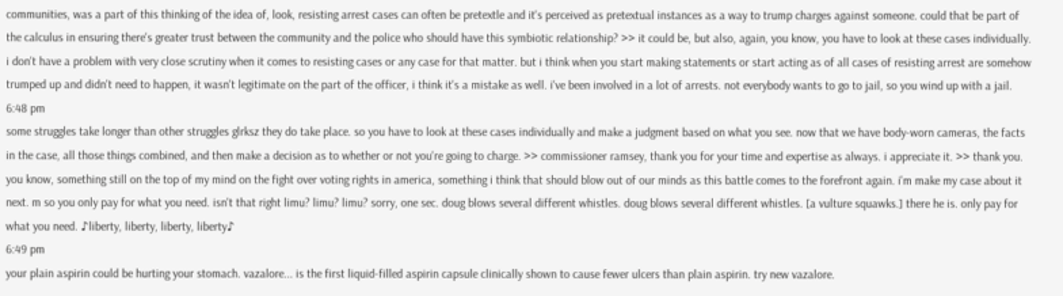communities, was a part of this thinking of the idea of, look, resisting arrest cases can often be pretextle and it's perceived as pretextual instances as a way to trump charges against someone. could that be part of the calculus in ensuring there's greater trust between the community and the police who should have this symbiotic relationship? >> it could be, but also, again, you know, you have to look at these cases individually. i don't have a problem with very close scrutiny when it comes to resisting cases or any case for that matter. but i think when you start making statements or start acting as of all cases of resisting arrest are somehow trumped up and didn't need to happen, it wasn't legitimate on the part of the officer, i think it's a mistake as well. i've been involved in a lot of arrests. not everybody wants to go to jail, so you wind up with a jail.
6:48 pm
some struggles take longer than other struggles glrksz they do take place. so you have to look at these cases individually and make a judgment based on what you see. now that we have body-worn cameras, the facts in the case, all those things combined, and then make a decision as to whether or not you're going to charge. >> commissioner ramsey, thank you for your time and expertise as always. i appreciate it. >> thank you. you know, something still on the top of my mind on the fight over voting rights in america, something i think that should blow out of our minds as this battle comes to the forefront again. i'm make my case about it next. m so you only pay for what you need. isn't that right limu? limu? limu? sorry, one sec. doug blows several different whistles. doug blows several different whistles. [a vulture squawks.] there he is. only pay for what you need. ♪liberty, liberty, liberty, liberty♪
6:49 pm
your plain aspirin could be hurting your stomach. vazalore... is the first liquid-filled aspirin capsule clinically shown to cause fewer ulcers than plain aspirin. try new vazalore.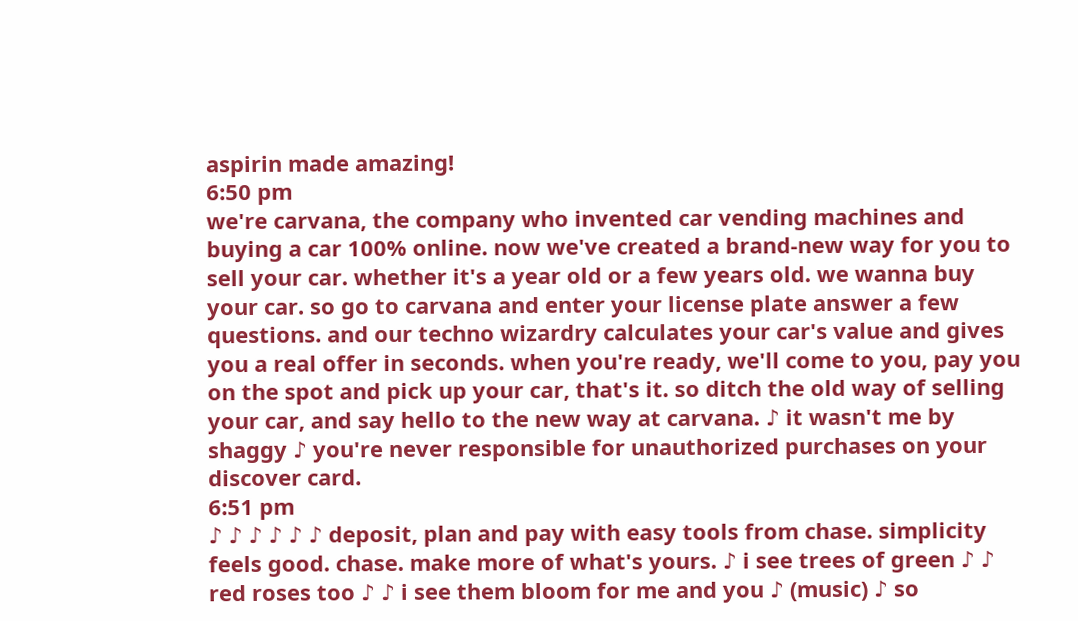aspirin made amazing!
6:50 pm
we're carvana, the company who invented car vending machines and buying a car 100% online. now we've created a brand-new way for you to sell your car. whether it's a year old or a few years old. we wanna buy your car. so go to carvana and enter your license plate answer a few questions. and our techno wizardry calculates your car's value and gives you a real offer in seconds. when you're ready, we'll come to you, pay you on the spot and pick up your car, that's it. so ditch the old way of selling your car, and say hello to the new way at carvana. ♪ it wasn't me by shaggy ♪ you're never responsible for unauthorized purchases on your discover card.
6:51 pm
♪ ♪ ♪ ♪ ♪ ♪ deposit, plan and pay with easy tools from chase. simplicity feels good. chase. make more of what's yours. ♪ i see trees of green ♪ ♪ red roses too ♪ ♪ i see them bloom for me and you ♪ (music) ♪ so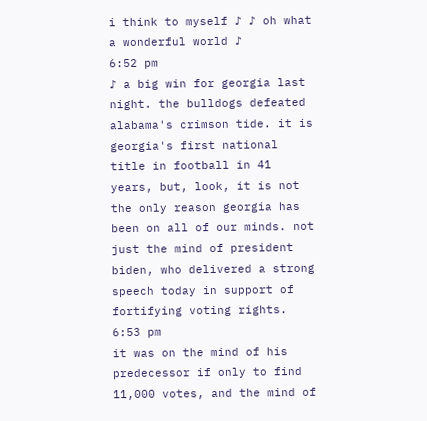i think to myself ♪ ♪ oh what a wonderful world ♪
6:52 pm
♪ a big win for georgia last night. the bulldogs defeated alabama's crimson tide. it is georgia's first national title in football in 41 years, but, look, it is not the only reason georgia has been on all of our minds. not just the mind of president biden, who delivered a strong speech today in support of fortifying voting rights.
6:53 pm
it was on the mind of his predecessor if only to find 11,000 votes, and the mind of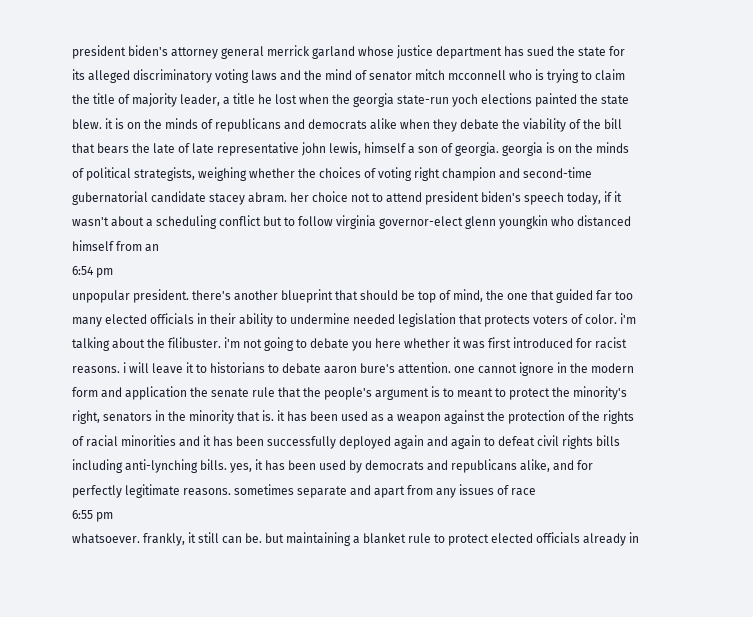president biden's attorney general merrick garland whose justice department has sued the state for its alleged discriminatory voting laws and the mind of senator mitch mcconnell who is trying to claim the title of majority leader, a title he lost when the georgia state-run yoch elections painted the state blew. it is on the minds of republicans and democrats alike when they debate the viability of the bill that bears the late of late representative john lewis, himself a son of georgia. georgia is on the minds of political strategists, weighing whether the choices of voting right champion and second-time gubernatorial candidate stacey abram. her choice not to attend president biden's speech today, if it wasn't about a scheduling conflict but to follow virginia governor-elect glenn youngkin who distanced himself from an
6:54 pm
unpopular president. there's another blueprint that should be top of mind, the one that guided far too many elected officials in their ability to undermine needed legislation that protects voters of color. i'm talking about the filibuster. i'm not going to debate you here whether it was first introduced for racist reasons. i will leave it to historians to debate aaron bure's attention. one cannot ignore in the modern form and application the senate rule that the people's argument is to meant to protect the minority's right, senators in the minority that is. it has been used as a weapon against the protection of the rights of racial minorities and it has been successfully deployed again and again to defeat civil rights bills including anti-lynching bills. yes, it has been used by democrats and republicans alike, and for perfectly legitimate reasons. sometimes separate and apart from any issues of race
6:55 pm
whatsoever. frankly, it still can be. but maintaining a blanket rule to protect elected officials already in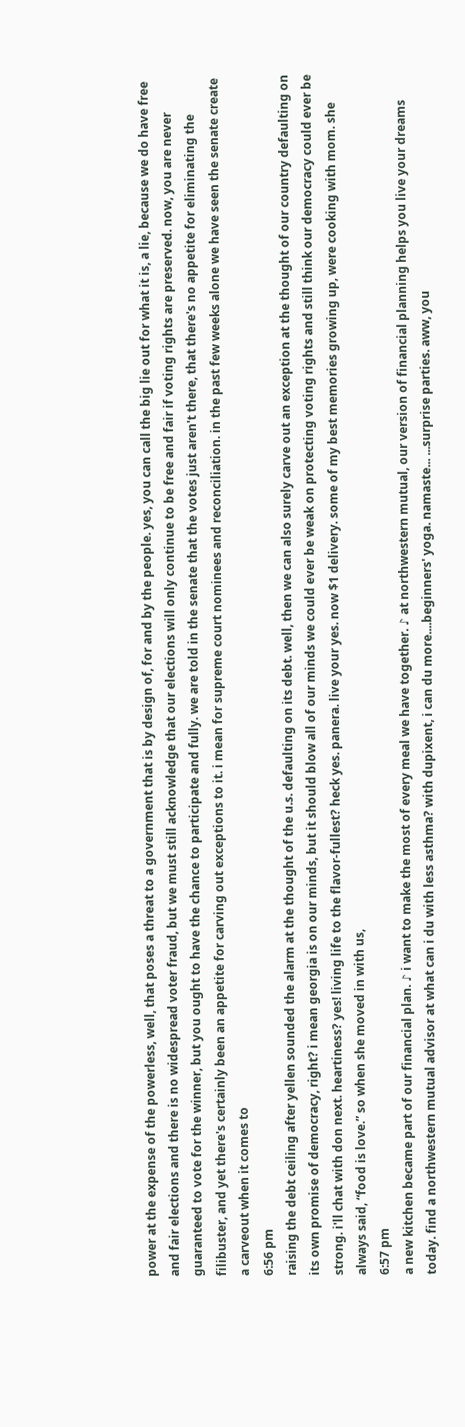power at the expense of the powerless, well, that poses a threat to a government that is by design of, for and by the people. yes, you can call the big lie out for what it is, a lie, because we do have free and fair elections and there is no widespread voter fraud, but we must still acknowledge that our elections will only continue to be free and fair if voting rights are preserved. now, you are never guaranteed to vote for the winner, but you ought to have the chance to participate and fully. we are told in the senate that the votes just aren't there, that there's no appetite for eliminating the filibuster, and yet there's certainly been an appetite for carving out exceptions to it. i mean for supreme court nominees and reconciliation. in the past few weeks alone we have seen the senate create a carveout when it comes to
6:56 pm
raising the debt ceiling after yellen sounded the alarm at the thought of the u.s. defaulting on its debt. well, then we can also surely carve out an exception at the thought of our country defaulting on its own promise of democracy, right? i mean georgia is on our minds, but it should blow all of our minds we could ever be weak on protecting voting rights and still think our democracy could ever be strong. i'll chat with don next. heartiness? yes! living life to the flavor-fullest? heck yes. panera. live your yes. now $1 delivery. some of my best memories growing up, were cooking with mom. she always said, “food is love.” so when she moved in with us,
6:57 pm
a new kitchen became part of our financial plan. ♪ i want to make the most of every meal we have together. ♪ at northwestern mutual, our version of financial planning helps you live your dreams today. find a northwestern mutual advisor at what can i du with less asthma? with dupixent, i can du more....beginners' yoga. namaste... ...surprise parties. aww, you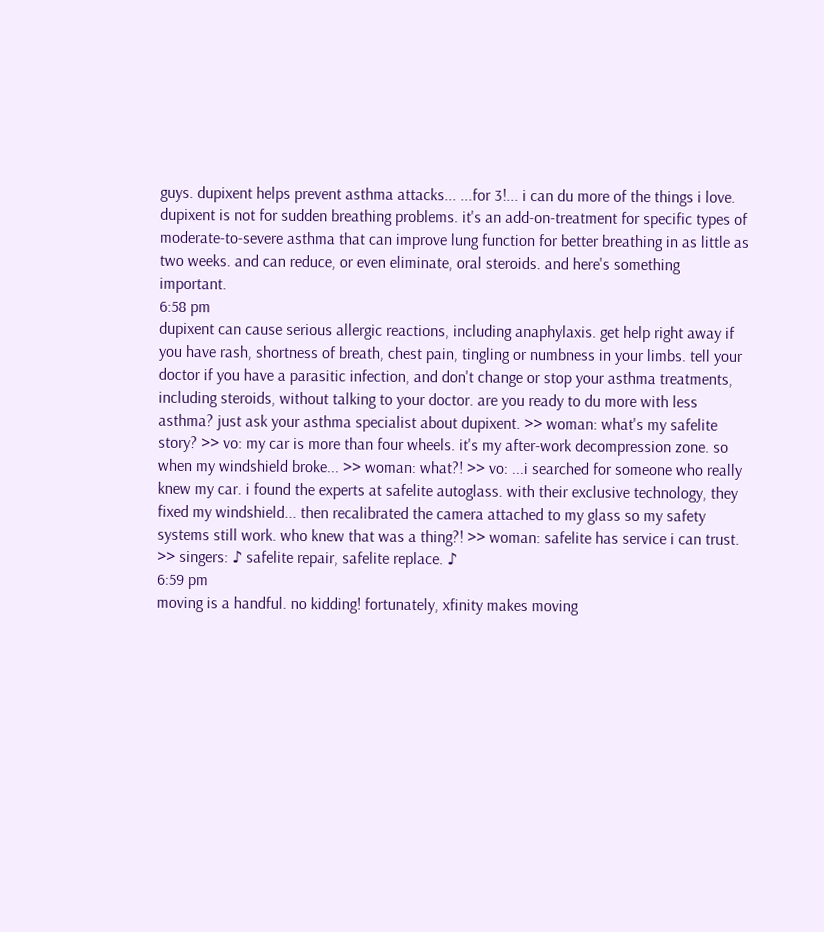guys. dupixent helps prevent asthma attacks... ...for 3!... i can du more of the things i love. dupixent is not for sudden breathing problems. it's an add-on-treatment for specific types of moderate-to-severe asthma that can improve lung function for better breathing in as little as two weeks. and can reduce, or even eliminate, oral steroids. and here's something important.
6:58 pm
dupixent can cause serious allergic reactions, including anaphylaxis. get help right away if you have rash, shortness of breath, chest pain, tingling or numbness in your limbs. tell your doctor if you have a parasitic infection, and don't change or stop your asthma treatments, including steroids, without talking to your doctor. are you ready to du more with less asthma? just ask your asthma specialist about dupixent. >> woman: what's my safelite story? >> vo: my car is more than four wheels. it's my after-work decompression zone. so when my windshield broke... >> woman: what?! >> vo: ...i searched for someone who really knew my car. i found the experts at safelite autoglass. with their exclusive technology, they fixed my windshield... then recalibrated the camera attached to my glass so my safety systems still work. who knew that was a thing?! >> woman: safelite has service i can trust. >> singers: ♪ safelite repair, safelite replace. ♪
6:59 pm
moving is a handful. no kidding! fortunately, xfinity makes moving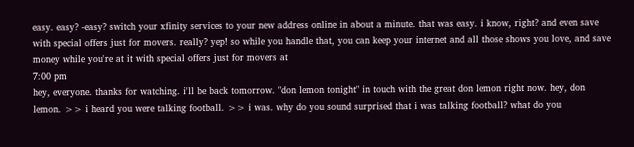easy. easy? -easy? switch your xfinity services to your new address online in about a minute. that was easy. i know, right? and even save with special offers just for movers. really? yep! so while you handle that, you can keep your internet and all those shows you love, and save money while you're at it with special offers just for movers at
7:00 pm
hey, everyone. thanks for watching. i'll be back tomorrow. "don lemon tonight" in touch with the great don lemon right now. hey, don lemon. >> i heard you were talking football. >> i was. why do you sound surprised that i was talking football? what do you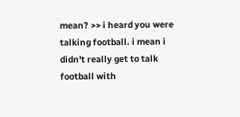mean? >> i heard you were talking football. i mean i didn't really get to talk football with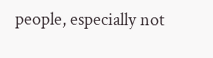people, especially not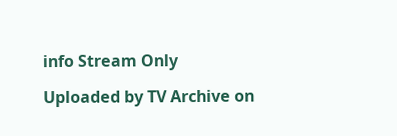info Stream Only

Uploaded by TV Archive on